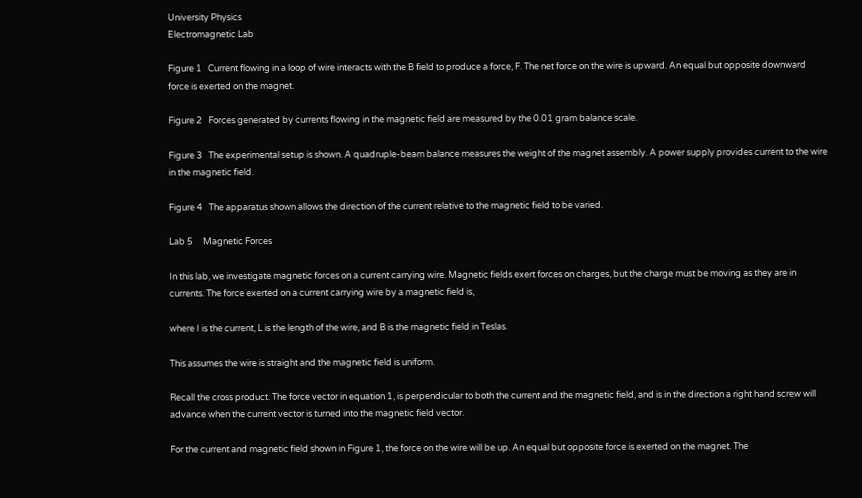University Physics
Electromagnetic Lab

Figure 1   Current flowing in a loop of wire interacts with the B field to produce a force, F. The net force on the wire is upward. An equal but opposite downward force is exerted on the magnet.

Figure 2   Forces generated by currents flowing in the magnetic field are measured by the 0.01 gram balance scale.

Figure 3   The experimental setup is shown. A quadruple-beam balance measures the weight of the magnet assembly. A power supply provides current to the wire in the magnetic field.

Figure 4   The apparatus shown allows the direction of the current relative to the magnetic field to be varied.

Lab 5     Magnetic Forces

In this lab, we investigate magnetic forces on a current carrying wire. Magnetic fields exert forces on charges, but the charge must be moving as they are in currents. The force exerted on a current carrying wire by a magnetic field is,

where I is the current, L is the length of the wire, and B is the magnetic field in Teslas.

This assumes the wire is straight and the magnetic field is uniform.

Recall the cross product. The force vector in equation 1, is perpendicular to both the current and the magnetic field, and is in the direction a right hand screw will advance when the current vector is turned into the magnetic field vector.

For the current and magnetic field shown in Figure 1, the force on the wire will be up. An equal but opposite force is exerted on the magnet. The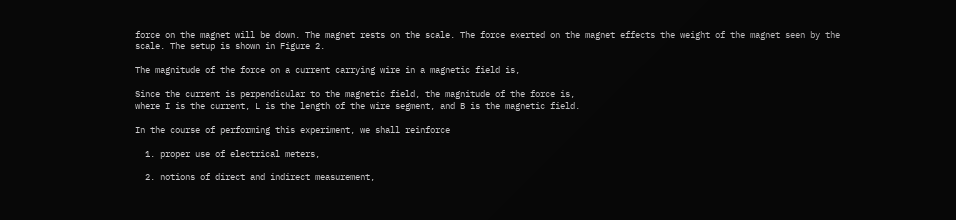force on the magnet will be down. The magnet rests on the scale. The force exerted on the magnet effects the weight of the magnet seen by the scale. The setup is shown in Figure 2.

The magnitude of the force on a current carrying wire in a magnetic field is,

Since the current is perpendicular to the magnetic field, the magnitude of the force is,
where I is the current, L is the length of the wire segment, and B is the magnetic field.

In the course of performing this experiment, we shall reinforce

  1. proper use of electrical meters,

  2. notions of direct and indirect measurement,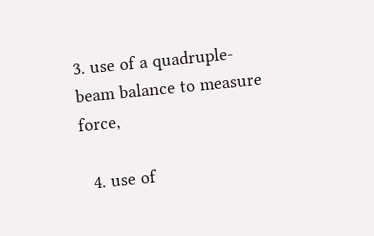3. use of a quadruple-beam balance to measure force,

  4. use of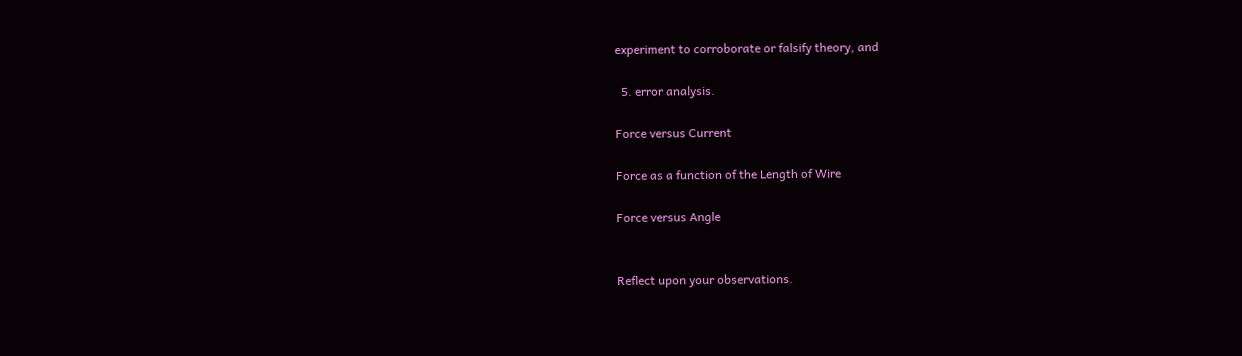experiment to corroborate or falsify theory, and

  5. error analysis.

Force versus Current

Force as a function of the Length of Wire

Force versus Angle


Reflect upon your observations.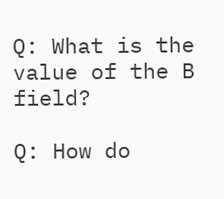Q: What is the value of the B field?

Q: How do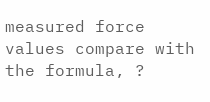measured force values compare with the formula, ?